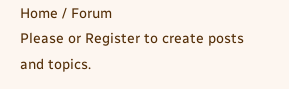Home / Forum
Please or Register to create posts and topics.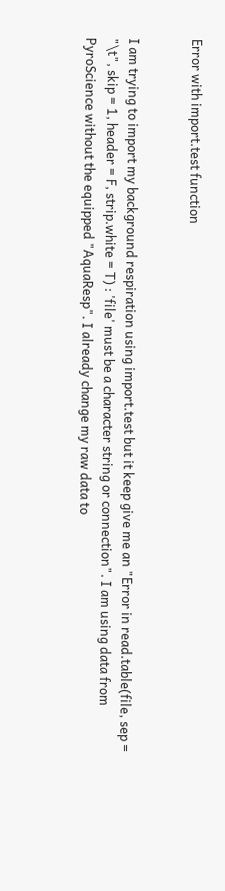Error with import.test function


I am trying to import my background respiration using import.test but it keep give me an "Error in read.table(file, sep = "\t", skip = 1, header = F, strip.white = T) : 'file' must be a character string or connection". I am using data from PyroScience without the equipped "AquaResp". I already change my raw data to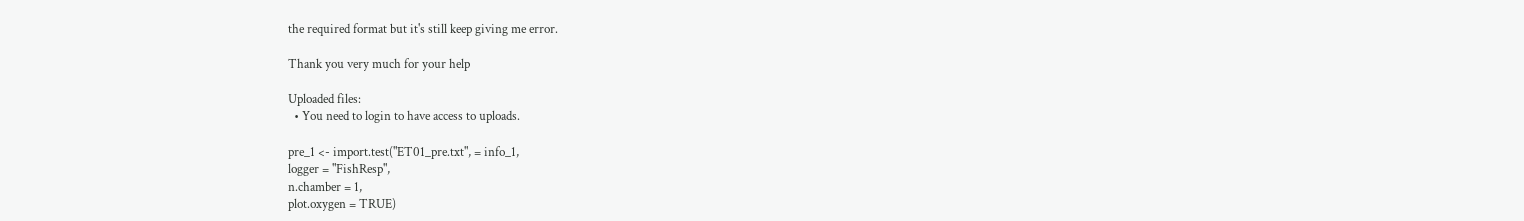the required format but it's still keep giving me error.

Thank you very much for your help

Uploaded files:
  • You need to login to have access to uploads.

pre_1 <- import.test("ET01_pre.txt", = info_1,
logger = "FishResp",
n.chamber = 1,
plot.oxygen = TRUE)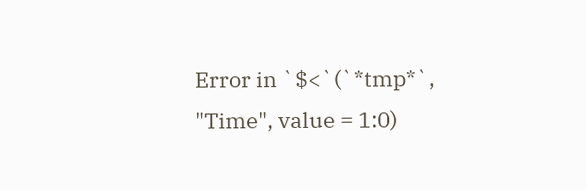Error in `$<`(`*tmp*`, "Time", value = 1:0)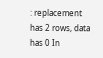: replacement has 2 rows, data has 0 In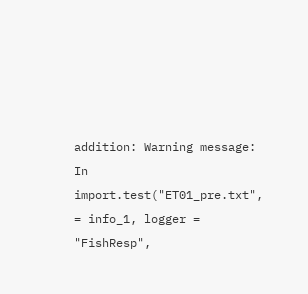addition: Warning message: In import.test("ET01_pre.txt", = info_1, logger = "FishResp",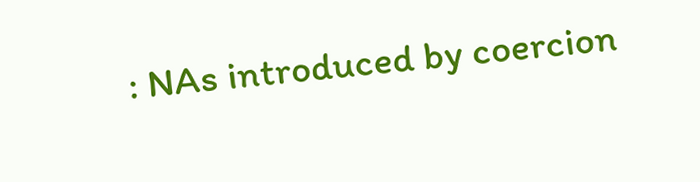: NAs introduced by coercion